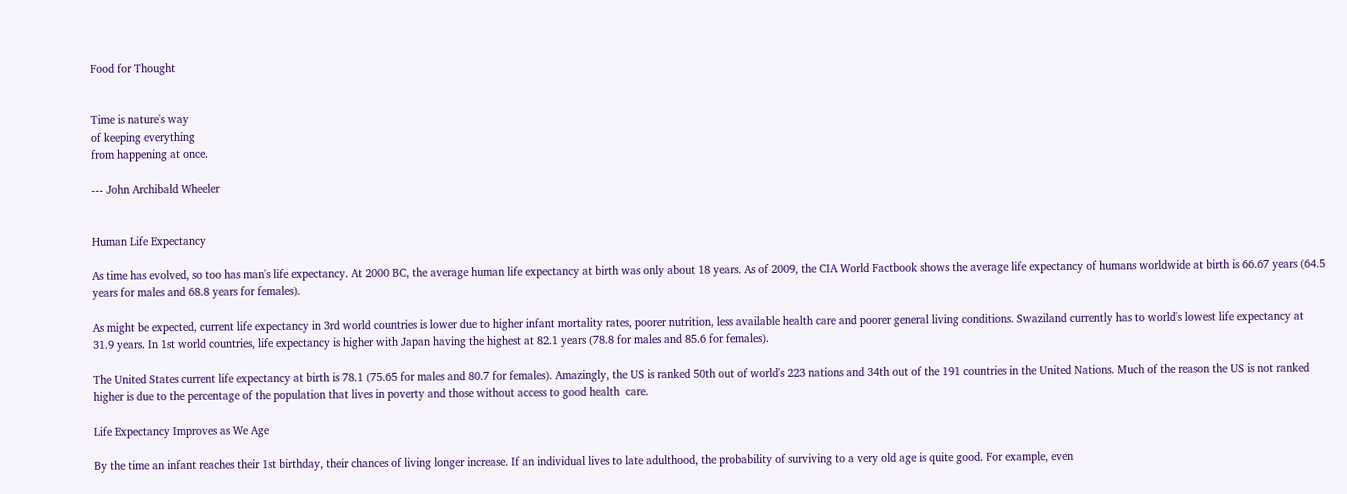Food for Thought


Time is nature's way
of keeping everything
from happening at once.

--- John Archibald Wheeler


Human Life Expectancy

As time has evolved, so too has man's life expectancy. At 2000 BC, the average human life expectancy at birth was only about 18 years. As of 2009, the CIA World Factbook shows the average life expectancy of humans worldwide at birth is 66.67 years (64.5 years for males and 68.8 years for females).

As might be expected, current life expectancy in 3rd world countries is lower due to higher infant mortality rates, poorer nutrition, less available health care and poorer general living conditions. Swaziland currently has to world's lowest life expectancy at 31.9 years. In 1st world countries, life expectancy is higher with Japan having the highest at 82.1 years (78.8 for males and 85.6 for females).

The United States current life expectancy at birth is 78.1 (75.65 for males and 80.7 for females). Amazingly, the US is ranked 50th out of world's 223 nations and 34th out of the 191 countries in the United Nations. Much of the reason the US is not ranked higher is due to the percentage of the population that lives in poverty and those without access to good health  care.

Life Expectancy Improves as We Age

By the time an infant reaches their 1st birthday, their chances of living longer increase. If an individual lives to late adulthood, the probability of surviving to a very old age is quite good. For example, even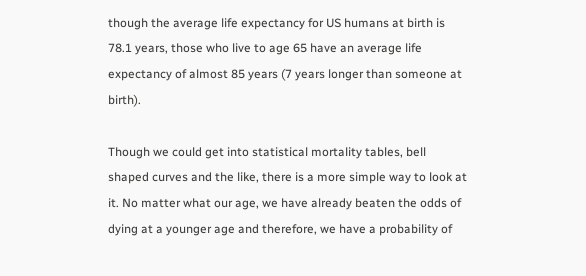though the average life expectancy for US humans at birth is 78.1 years, those who live to age 65 have an average life expectancy of almost 85 years (7 years longer than someone at birth).

Though we could get into statistical mortality tables, bell shaped curves and the like, there is a more simple way to look at it. No matter what our age, we have already beaten the odds of dying at a younger age and therefore, we have a probability of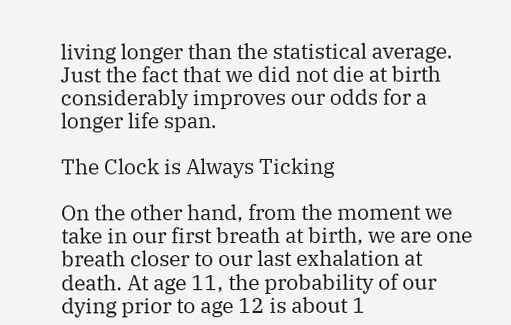living longer than the statistical average. Just the fact that we did not die at birth considerably improves our odds for a longer life span.

The Clock is Always Ticking

On the other hand, from the moment we take in our first breath at birth, we are one breath closer to our last exhalation at death. At age 11, the probability of our dying prior to age 12 is about 1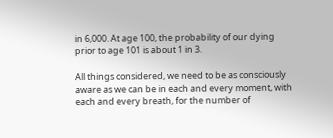in 6,000. At age 100, the probability of our dying prior to age 101 is about 1 in 3.

All things considered, we need to be as consciously aware as we can be in each and every moment, with each and every breath, for the number of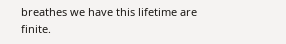breathes we have this lifetime are finite.